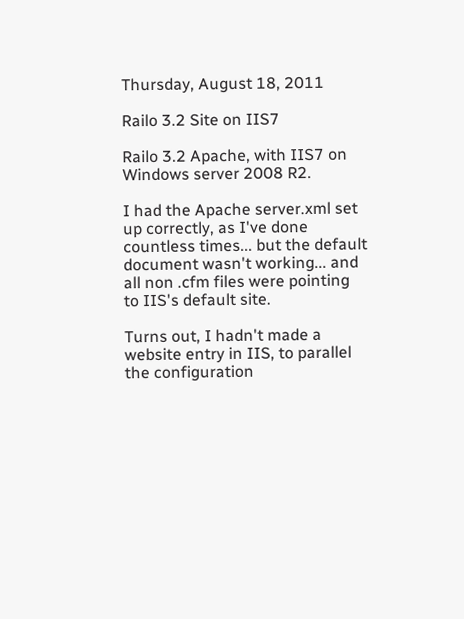Thursday, August 18, 2011

Railo 3.2 Site on IIS7

Railo 3.2 Apache, with IIS7 on Windows server 2008 R2.

I had the Apache server.xml set up correctly, as I've done countless times... but the default document wasn't working... and all non .cfm files were pointing to IIS's default site.

Turns out, I hadn't made a website entry in IIS, to parallel the configuration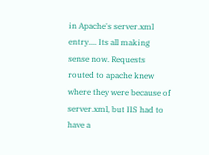in Apache's server.xml entry.... Its all making sense now. Requests routed to apache knew where they were because of server.xml, but IIS had to have a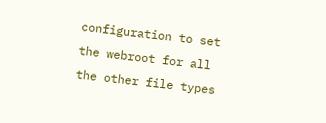configuration to set the webroot for all the other file types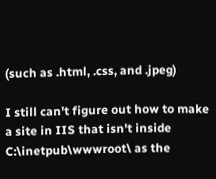(such as .html, .css, and .jpeg)

I still can't figure out how to make a site in IIS that isn't inside C:\inetpub\wwwroot\ as the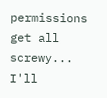permissions get all screwy... I'll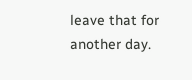leave that for another day.